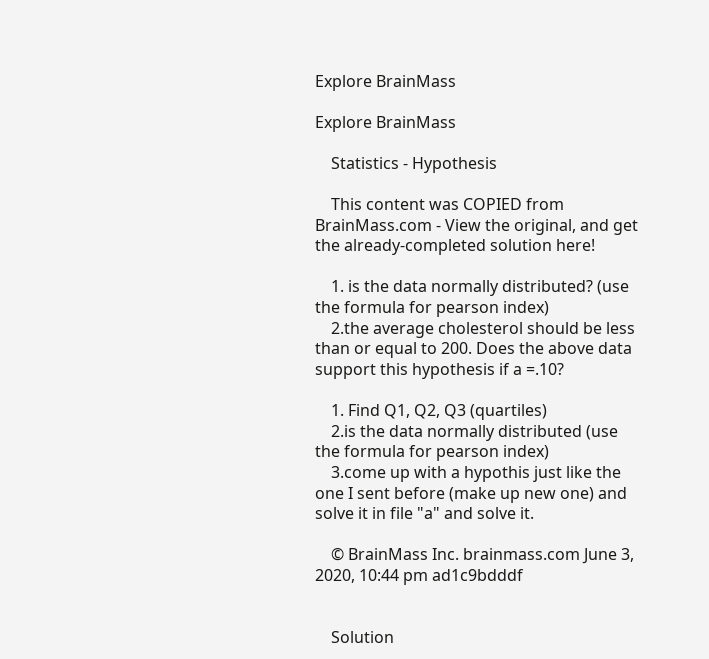Explore BrainMass

Explore BrainMass

    Statistics - Hypothesis

    This content was COPIED from BrainMass.com - View the original, and get the already-completed solution here!

    1. is the data normally distributed? (use the formula for pearson index)
    2.the average cholesterol should be less than or equal to 200. Does the above data support this hypothesis if a =.10?

    1. Find Q1, Q2, Q3 (quartiles)
    2.is the data normally distributed (use the formula for pearson index)
    3.come up with a hypothis just like the one I sent before (make up new one) and solve it in file "a" and solve it.

    © BrainMass Inc. brainmass.com June 3, 2020, 10:44 pm ad1c9bdddf


    Solution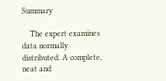Summary

    The expert examines data normally distributed. A complete, neat and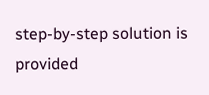step-by-step solution is provided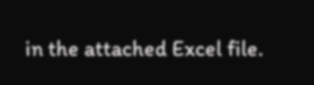in the attached Excel file.